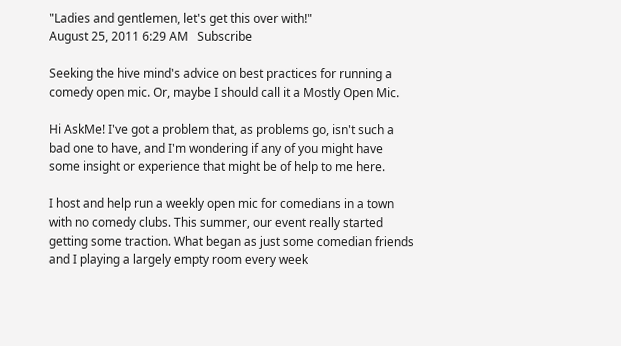"Ladies and gentlemen, let's get this over with!"
August 25, 2011 6:29 AM   Subscribe

Seeking the hive mind's advice on best practices for running a comedy open mic. Or, maybe I should call it a Mostly Open Mic.

Hi AskMe! I've got a problem that, as problems go, isn't such a bad one to have, and I'm wondering if any of you might have some insight or experience that might be of help to me here.

I host and help run a weekly open mic for comedians in a town with no comedy clubs. This summer, our event really started getting some traction. What began as just some comedian friends and I playing a largely empty room every week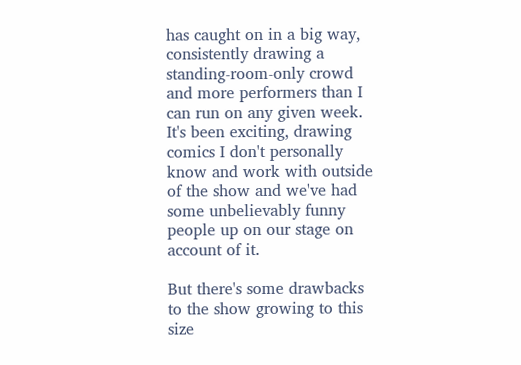has caught on in a big way, consistently drawing a standing-room-only crowd and more performers than I can run on any given week. It's been exciting, drawing comics I don't personally know and work with outside of the show and we've had some unbelievably funny people up on our stage on account of it.

But there's some drawbacks to the show growing to this size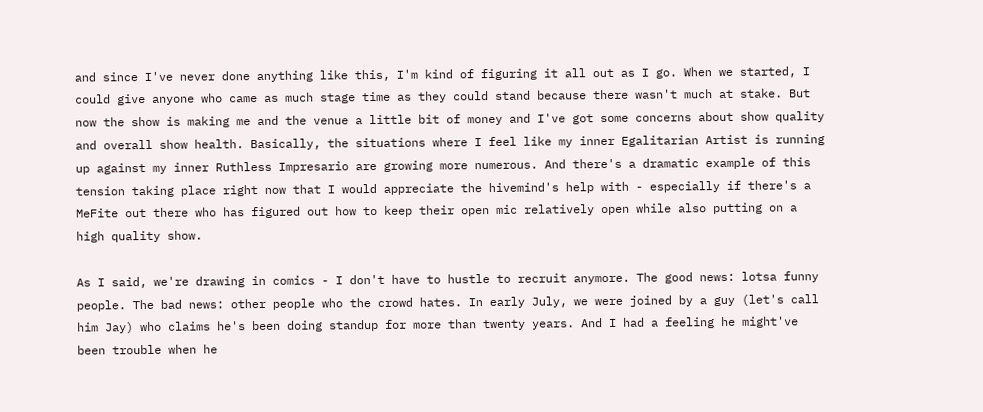and since I've never done anything like this, I'm kind of figuring it all out as I go. When we started, I could give anyone who came as much stage time as they could stand because there wasn't much at stake. But now the show is making me and the venue a little bit of money and I've got some concerns about show quality and overall show health. Basically, the situations where I feel like my inner Egalitarian Artist is running up against my inner Ruthless Impresario are growing more numerous. And there's a dramatic example of this tension taking place right now that I would appreciate the hivemind's help with - especially if there's a MeFite out there who has figured out how to keep their open mic relatively open while also putting on a high quality show.

As I said, we're drawing in comics - I don't have to hustle to recruit anymore. The good news: lotsa funny people. The bad news: other people who the crowd hates. In early July, we were joined by a guy (let's call him Jay) who claims he's been doing standup for more than twenty years. And I had a feeling he might've been trouble when he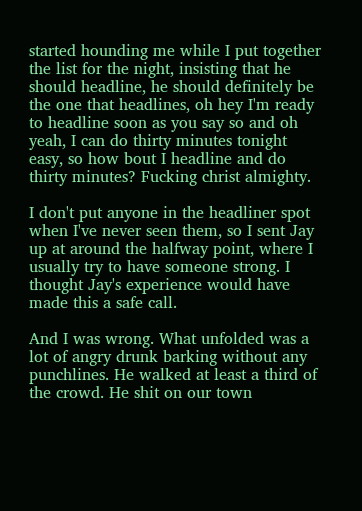started hounding me while I put together the list for the night, insisting that he should headline, he should definitely be the one that headlines, oh hey I'm ready to headline soon as you say so and oh yeah, I can do thirty minutes tonight easy, so how bout I headline and do thirty minutes? Fucking christ almighty.

I don't put anyone in the headliner spot when I've never seen them, so I sent Jay up at around the halfway point, where I usually try to have someone strong. I thought Jay's experience would have made this a safe call.

And I was wrong. What unfolded was a lot of angry drunk barking without any punchlines. He walked at least a third of the crowd. He shit on our town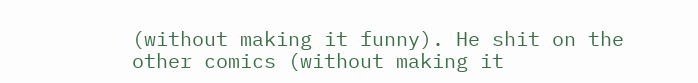(without making it funny). He shit on the other comics (without making it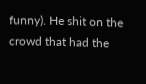funny). He shit on the crowd that had the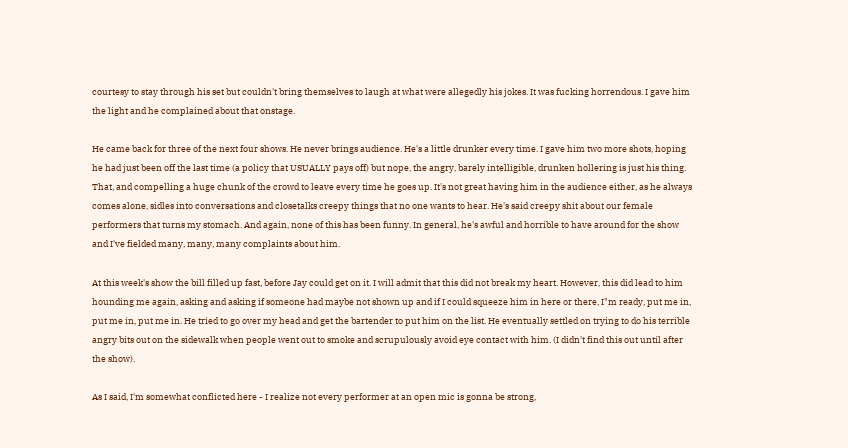courtesy to stay through his set but couldn't bring themselves to laugh at what were allegedly his jokes. It was fucking horrendous. I gave him the light and he complained about that onstage.

He came back for three of the next four shows. He never brings audience. He's a little drunker every time. I gave him two more shots, hoping he had just been off the last time (a policy that USUALLY pays off) but nope, the angry, barely intelligible, drunken hollering is just his thing. That, and compelling a huge chunk of the crowd to leave every time he goes up. It's not great having him in the audience either, as he always comes alone, sidles into conversations and closetalks creepy things that no one wants to hear. He's said creepy shit about our female performers that turns my stomach. And again, none of this has been funny. In general, he's awful and horrible to have around for the show and I've fielded many, many, many complaints about him.

At this week's show the bill filled up fast, before Jay could get on it. I will admit that this did not break my heart. However, this did lead to him hounding me again, asking and asking if someone had maybe not shown up and if I could squeeze him in here or there, I"m ready, put me in, put me in, put me in. He tried to go over my head and get the bartender to put him on the list. He eventually settled on trying to do his terrible angry bits out on the sidewalk when people went out to smoke and scrupulously avoid eye contact with him. (I didn't find this out until after the show).

As I said, I'm somewhat conflicted here - I realize not every performer at an open mic is gonna be strong,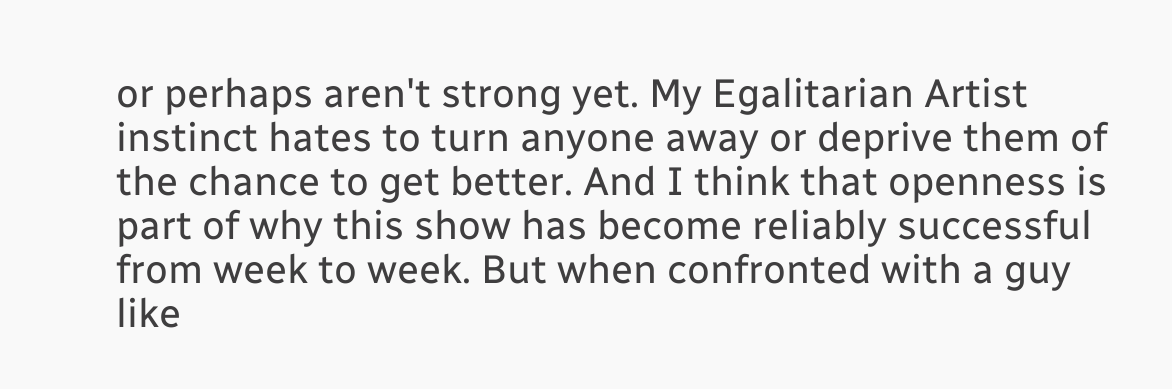or perhaps aren't strong yet. My Egalitarian Artist instinct hates to turn anyone away or deprive them of the chance to get better. And I think that openness is part of why this show has become reliably successful from week to week. But when confronted with a guy like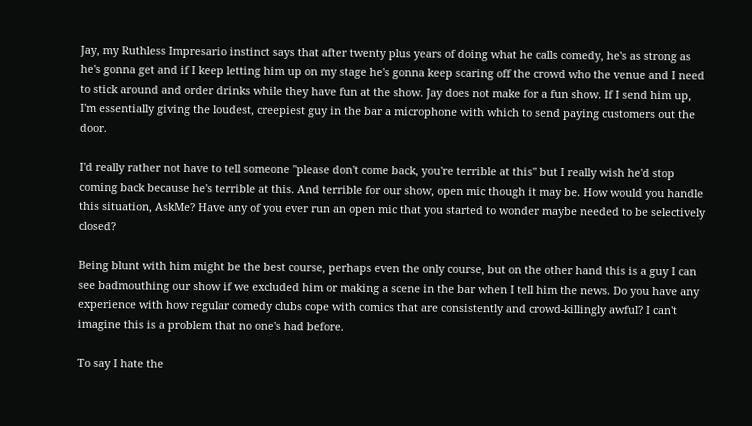Jay, my Ruthless Impresario instinct says that after twenty plus years of doing what he calls comedy, he's as strong as he's gonna get and if I keep letting him up on my stage he's gonna keep scaring off the crowd who the venue and I need to stick around and order drinks while they have fun at the show. Jay does not make for a fun show. If I send him up, I'm essentially giving the loudest, creepiest guy in the bar a microphone with which to send paying customers out the door.

I'd really rather not have to tell someone "please don't come back, you're terrible at this" but I really wish he'd stop coming back because he's terrible at this. And terrible for our show, open mic though it may be. How would you handle this situation, AskMe? Have any of you ever run an open mic that you started to wonder maybe needed to be selectively closed?

Being blunt with him might be the best course, perhaps even the only course, but on the other hand this is a guy I can see badmouthing our show if we excluded him or making a scene in the bar when I tell him the news. Do you have any experience with how regular comedy clubs cope with comics that are consistently and crowd-killingly awful? I can't imagine this is a problem that no one's had before.

To say I hate the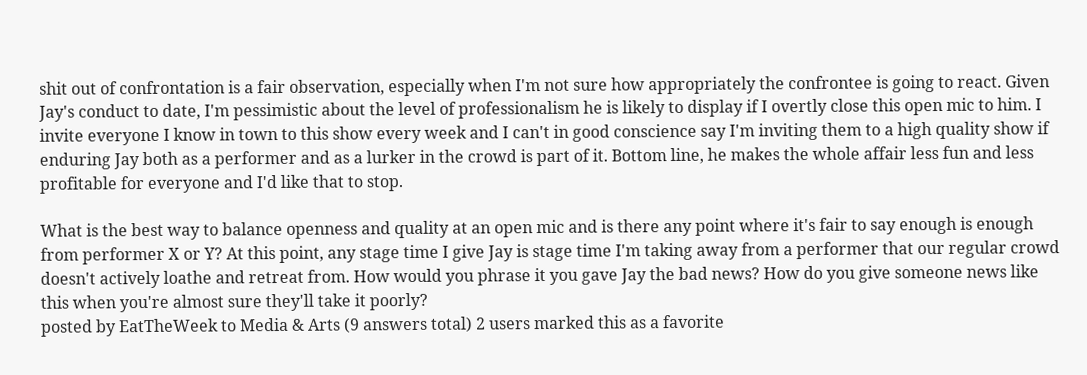shit out of confrontation is a fair observation, especially when I'm not sure how appropriately the confrontee is going to react. Given Jay's conduct to date, I'm pessimistic about the level of professionalism he is likely to display if I overtly close this open mic to him. I invite everyone I know in town to this show every week and I can't in good conscience say I'm inviting them to a high quality show if enduring Jay both as a performer and as a lurker in the crowd is part of it. Bottom line, he makes the whole affair less fun and less profitable for everyone and I'd like that to stop.

What is the best way to balance openness and quality at an open mic and is there any point where it's fair to say enough is enough from performer X or Y? At this point, any stage time I give Jay is stage time I'm taking away from a performer that our regular crowd doesn't actively loathe and retreat from. How would you phrase it you gave Jay the bad news? How do you give someone news like this when you're almost sure they'll take it poorly?
posted by EatTheWeek to Media & Arts (9 answers total) 2 users marked this as a favorite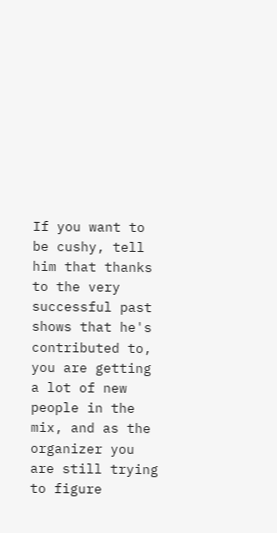If you want to be cushy, tell him that thanks to the very successful past shows that he's contributed to, you are getting a lot of new people in the mix, and as the organizer you are still trying to figure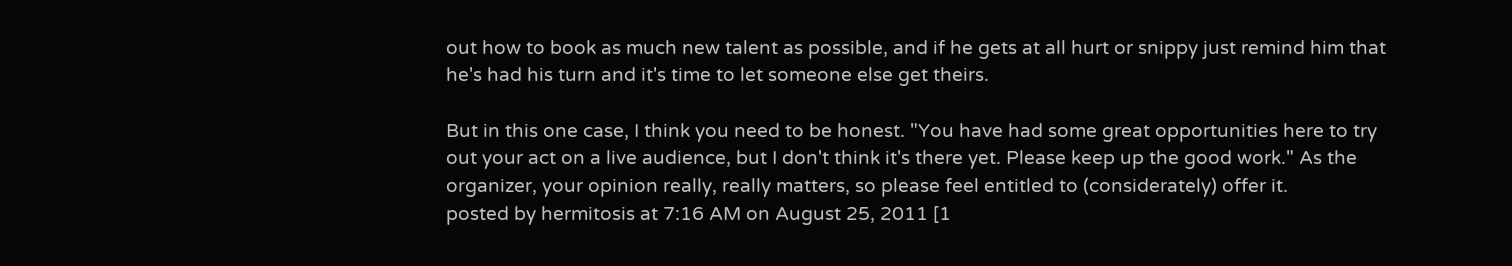out how to book as much new talent as possible, and if he gets at all hurt or snippy just remind him that he's had his turn and it's time to let someone else get theirs.

But in this one case, I think you need to be honest. "You have had some great opportunities here to try out your act on a live audience, but I don't think it's there yet. Please keep up the good work." As the organizer, your opinion really, really matters, so please feel entitled to (considerately) offer it.
posted by hermitosis at 7:16 AM on August 25, 2011 [1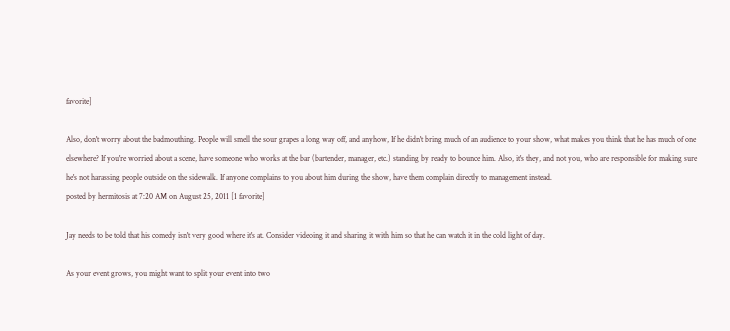favorite]

Also, don't worry about the badmouthing. People will smell the sour grapes a long way off, and anyhow, If he didn't bring much of an audience to your show, what makes you think that he has much of one elsewhere? If you're worried about a scene, have someone who works at the bar (bartender, manager, etc.) standing by ready to bounce him. Also, it's they, and not you, who are responsible for making sure he's not harassing people outside on the sidewalk. If anyone complains to you about him during the show, have them complain directly to management instead.
posted by hermitosis at 7:20 AM on August 25, 2011 [1 favorite]

Jay needs to be told that his comedy isn't very good where it's at. Consider videoing it and sharing it with him so that he can watch it in the cold light of day.

As your event grows, you might want to split your event into two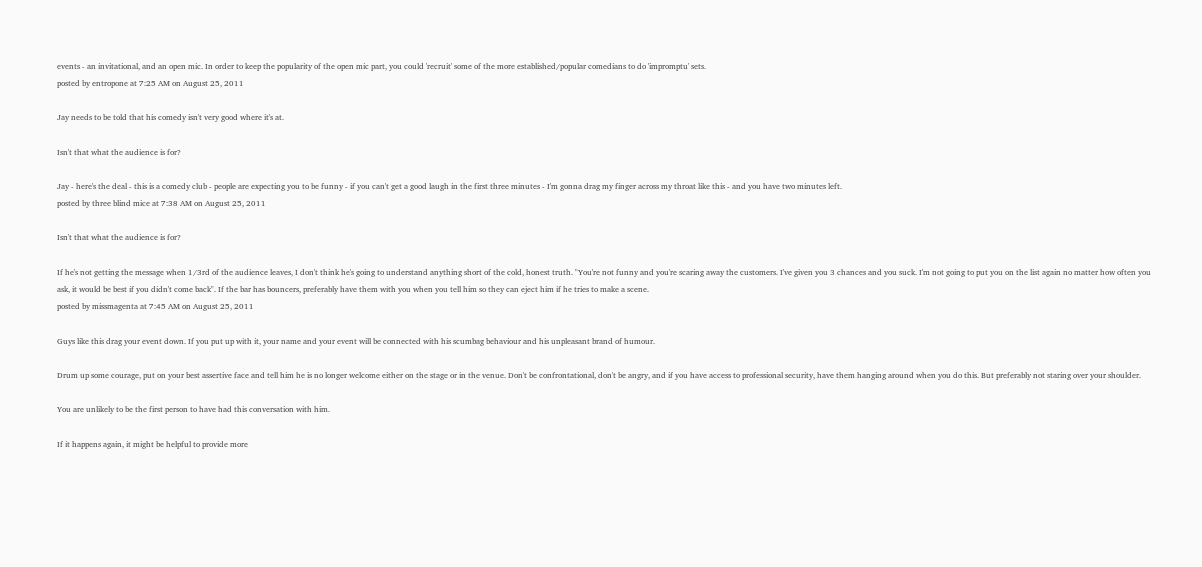events - an invitational, and an open mic. In order to keep the popularity of the open mic part, you could 'recruit' some of the more established/popular comedians to do 'impromptu' sets.
posted by entropone at 7:25 AM on August 25, 2011

Jay needs to be told that his comedy isn't very good where it's at.

Isn't that what the audience is for?

Jay - here's the deal - this is a comedy club - people are expecting you to be funny - if you can't get a good laugh in the first three minutes - I'm gonna drag my finger across my throat like this - and you have two minutes left.
posted by three blind mice at 7:38 AM on August 25, 2011

Isn't that what the audience is for?

If he's not getting the message when 1/3rd of the audience leaves, I don't think he's going to understand anything short of the cold, honest truth. "You're not funny and you're scaring away the customers. I've given you 3 chances and you suck. I'm not going to put you on the list again no matter how often you ask, it would be best if you didn't come back". If the bar has bouncers, preferably have them with you when you tell him so they can eject him if he tries to make a scene.
posted by missmagenta at 7:45 AM on August 25, 2011

Guys like this drag your event down. If you put up with it, your name and your event will be connected with his scumbag behaviour and his unpleasant brand of humour.

Drum up some courage, put on your best assertive face and tell him he is no longer welcome either on the stage or in the venue. Don't be confrontational, don't be angry, and if you have access to professional security, have them hanging around when you do this. But preferably not staring over your shoulder.

You are unlikely to be the first person to have had this conversation with him.

If it happens again, it might be helpful to provide more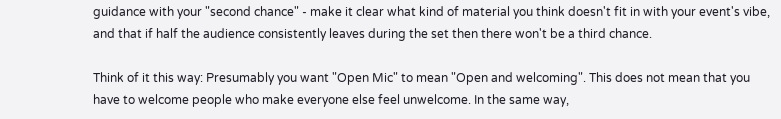guidance with your "second chance" - make it clear what kind of material you think doesn't fit in with your event's vibe, and that if half the audience consistently leaves during the set then there won't be a third chance.

Think of it this way: Presumably you want "Open Mic" to mean "Open and welcoming". This does not mean that you have to welcome people who make everyone else feel unwelcome. In the same way,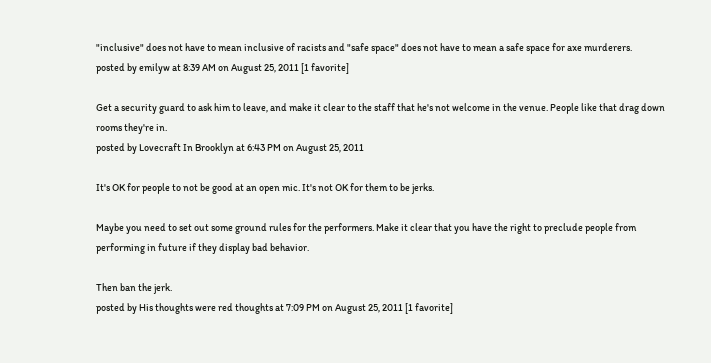"inclusive" does not have to mean inclusive of racists and "safe space" does not have to mean a safe space for axe murderers.
posted by emilyw at 8:39 AM on August 25, 2011 [1 favorite]

Get a security guard to ask him to leave, and make it clear to the staff that he's not welcome in the venue. People like that drag down rooms they're in.
posted by Lovecraft In Brooklyn at 6:43 PM on August 25, 2011

It's OK for people to not be good at an open mic. It's not OK for them to be jerks.

Maybe you need to set out some ground rules for the performers. Make it clear that you have the right to preclude people from performing in future if they display bad behavior.

Then ban the jerk.
posted by His thoughts were red thoughts at 7:09 PM on August 25, 2011 [1 favorite]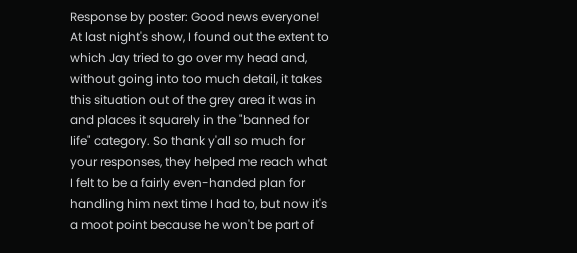Response by poster: Good news everyone! At last night's show, I found out the extent to which Jay tried to go over my head and, without going into too much detail, it takes this situation out of the grey area it was in and places it squarely in the "banned for life" category. So thank y'all so much for your responses, they helped me reach what I felt to be a fairly even-handed plan for handling him next time I had to, but now it's a moot point because he won't be part of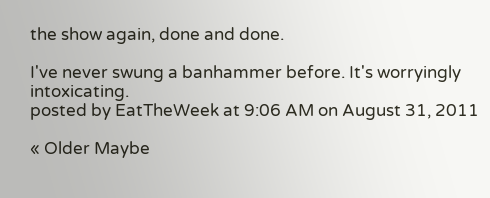the show again, done and done.

I've never swung a banhammer before. It's worryingly intoxicating.
posted by EatTheWeek at 9:06 AM on August 31, 2011

« Older Maybe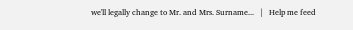we'll legally change to Mr. and Mrs. Surname...   |   Help me feed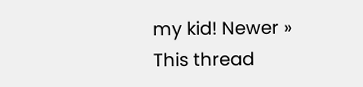my kid! Newer »
This thread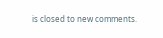is closed to new comments.